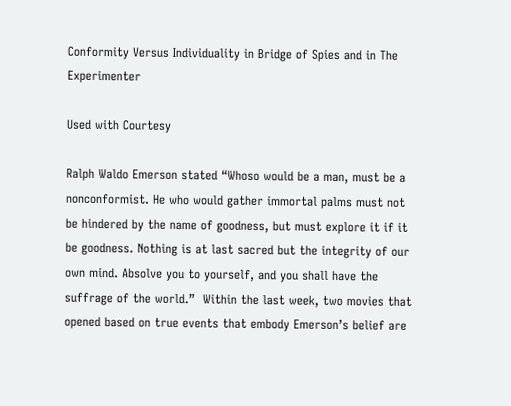Conformity Versus Individuality in Bridge of Spies and in The Experimenter

Used with Courtesy

Ralph Waldo Emerson stated “Whoso would be a man, must be a nonconformist. He who would gather immortal palms must not be hindered by the name of goodness, but must explore it if it be goodness. Nothing is at last sacred but the integrity of our own mind. Absolve you to yourself, and you shall have the suffrage of the world.”  Within the last week, two movies that opened based on true events that embody Emerson’s belief are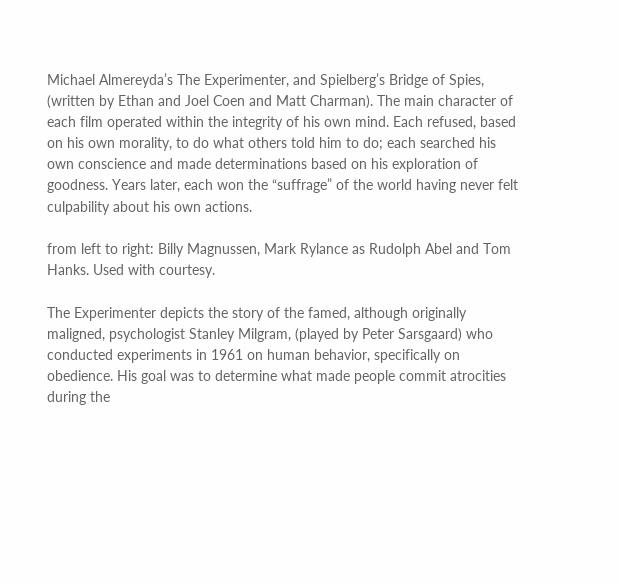Michael Almereyda’s The Experimenter, and Spielberg’s Bridge of Spies, (written by Ethan and Joel Coen and Matt Charman). The main character of each film operated within the integrity of his own mind. Each refused, based on his own morality, to do what others told him to do; each searched his own conscience and made determinations based on his exploration of goodness. Years later, each won the “suffrage” of the world having never felt culpability about his own actions.

from left to right: Billy Magnussen, Mark Rylance as Rudolph Abel and Tom Hanks. Used with courtesy.

The Experimenter depicts the story of the famed, although originally maligned, psychologist Stanley Milgram, (played by Peter Sarsgaard) who conducted experiments in 1961 on human behavior, specifically on obedience. His goal was to determine what made people commit atrocities during the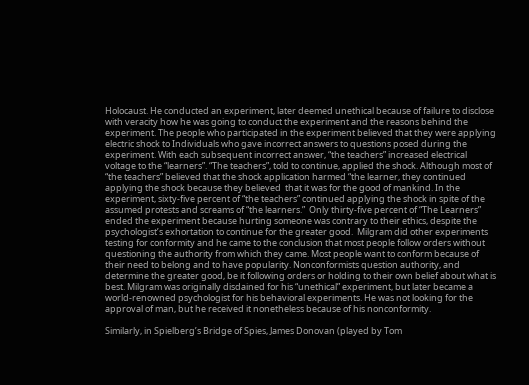Holocaust. He conducted an experiment, later deemed unethical because of failure to disclose with veracity how he was going to conduct the experiment and the reasons behind the experiment. The people who participated in the experiment believed that they were applying electric shock to Individuals who gave incorrect answers to questions posed during the experiment. With each subsequent incorrect answer, “the teachers” increased electrical voltage to the “learners”. “The teachers”, told to continue, applied the shock. Although most of “the teachers” believed that the shock application harmed “the learner, they continued applying the shock because they believed  that it was for the good of mankind. In the experiment, sixty-five percent of “the teachers” continued applying the shock in spite of the assumed protests and screams of “the learners.”  Only thirty-five percent of “The Learners” ended the experiment because hurting someone was contrary to their ethics, despite the psychologist’s exhortation to continue for the greater good.  Milgram did other experiments testing for conformity and he came to the conclusion that most people follow orders without questioning the authority from which they came. Most people want to conform because of their need to belong and to have popularity. Nonconformists question authority, and determine the greater good, be it following orders or holding to their own belief about what is best. Milgram was originally disdained for his “unethical” experiment, but later became a world-renowned psychologist for his behavioral experiments. He was not looking for the approval of man, but he received it nonetheless because of his nonconformity.

Similarly, in Spielberg’s Bridge of Spies, James Donovan (played by Tom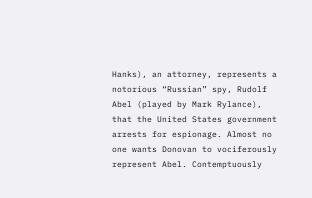Hanks), an attorney, represents a notorious “Russian” spy, Rudolf Abel (played by Mark Rylance), that the United States government arrests for espionage. Almost no one wants Donovan to vociferously represent Abel. Contemptuously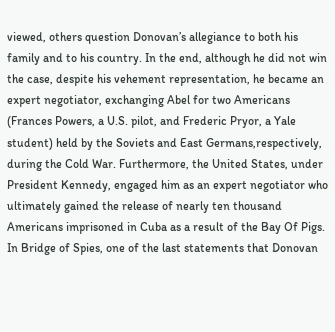viewed, others question Donovan’s allegiance to both his family and to his country. In the end, although he did not win the case, despite his vehement representation, he became an expert negotiator, exchanging Abel for two Americans (Frances Powers, a U.S. pilot, and Frederic Pryor, a Yale student) held by the Soviets and East Germans,respectively, during the Cold War. Furthermore, the United States, under President Kennedy, engaged him as an expert negotiator who ultimately gained the release of nearly ten thousand Americans imprisoned in Cuba as a result of the Bay Of Pigs. In Bridge of Spies, one of the last statements that Donovan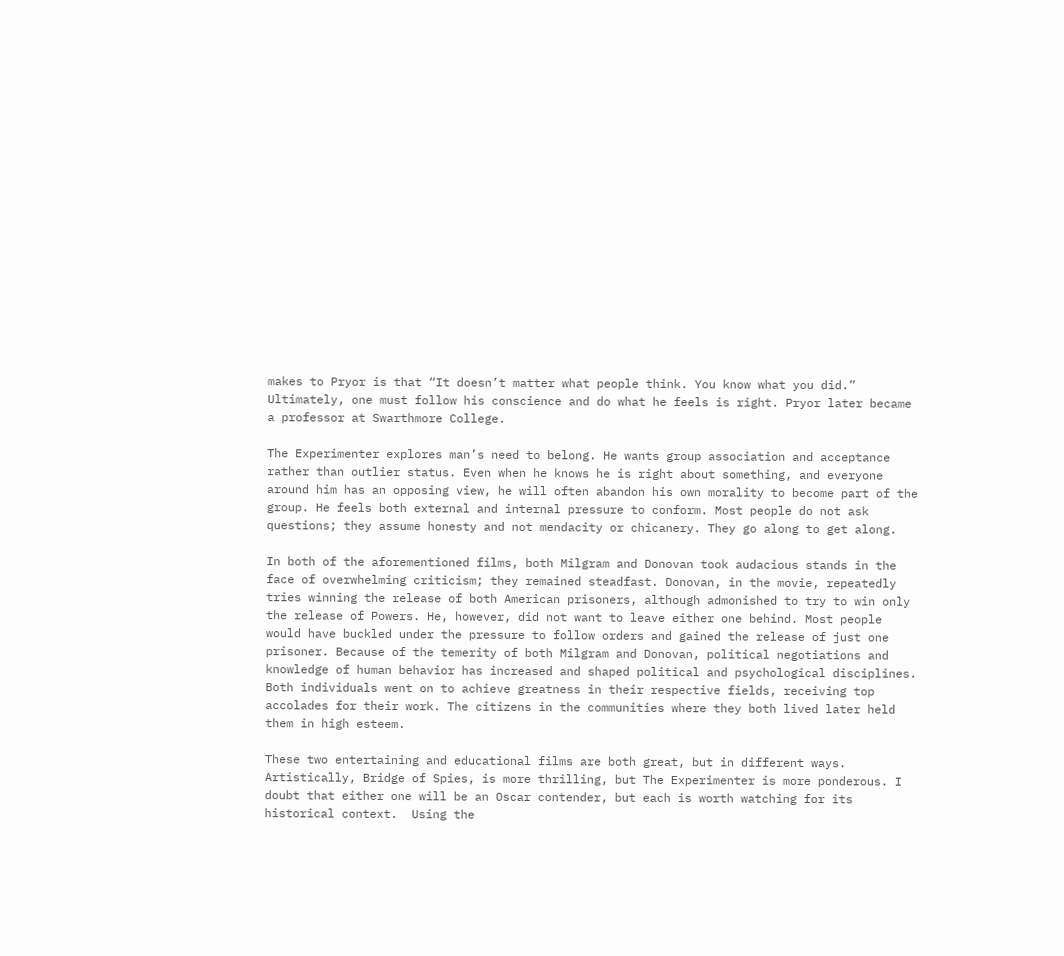makes to Pryor is that “It doesn’t matter what people think. You know what you did.” Ultimately, one must follow his conscience and do what he feels is right. Pryor later became a professor at Swarthmore College.

The Experimenter explores man’s need to belong. He wants group association and acceptance rather than outlier status. Even when he knows he is right about something, and everyone around him has an opposing view, he will often abandon his own morality to become part of the group. He feels both external and internal pressure to conform. Most people do not ask questions; they assume honesty and not mendacity or chicanery. They go along to get along.

In both of the aforementioned films, both Milgram and Donovan took audacious stands in the face of overwhelming criticism; they remained steadfast. Donovan, in the movie, repeatedly tries winning the release of both American prisoners, although admonished to try to win only the release of Powers. He, however, did not want to leave either one behind. Most people would have buckled under the pressure to follow orders and gained the release of just one prisoner. Because of the temerity of both Milgram and Donovan, political negotiations and knowledge of human behavior has increased and shaped political and psychological disciplines. Both individuals went on to achieve greatness in their respective fields, receiving top accolades for their work. The citizens in the communities where they both lived later held them in high esteem.

These two entertaining and educational films are both great, but in different ways. Artistically, Bridge of Spies, is more thrilling, but The Experimenter is more ponderous. I doubt that either one will be an Oscar contender, but each is worth watching for its historical context.  Using the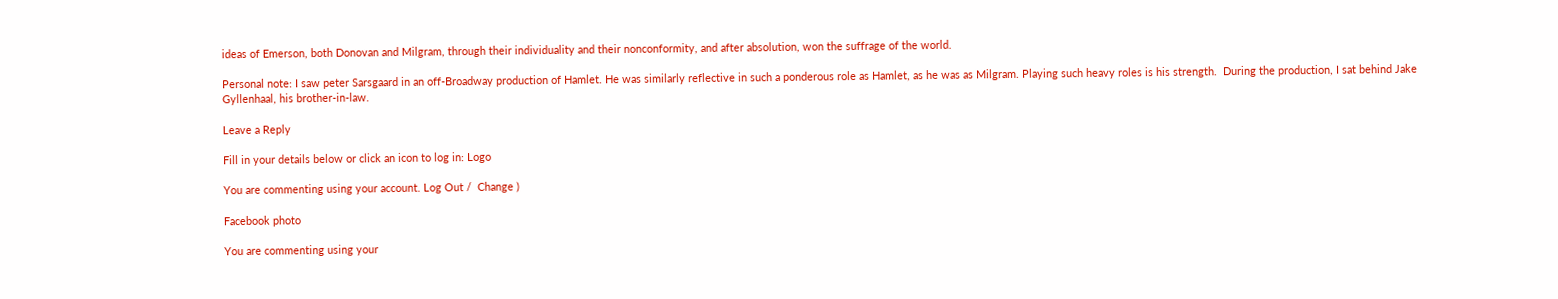ideas of Emerson, both Donovan and Milgram, through their individuality and their nonconformity, and after absolution, won the suffrage of the world.

Personal note: I saw peter Sarsgaard in an off-Broadway production of Hamlet. He was similarly reflective in such a ponderous role as Hamlet, as he was as Milgram. Playing such heavy roles is his strength.  During the production, I sat behind Jake Gyllenhaal, his brother-in-law.

Leave a Reply

Fill in your details below or click an icon to log in: Logo

You are commenting using your account. Log Out /  Change )

Facebook photo

You are commenting using your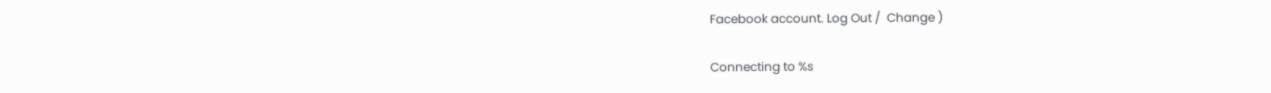Facebook account. Log Out /  Change )

Connecting to %s